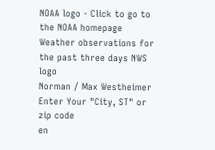NOAA logo - Click to go to the NOAA homepage Weather observations for the past three days NWS logo
Norman / Max Westheimer
Enter Your "City, ST" or zip code
en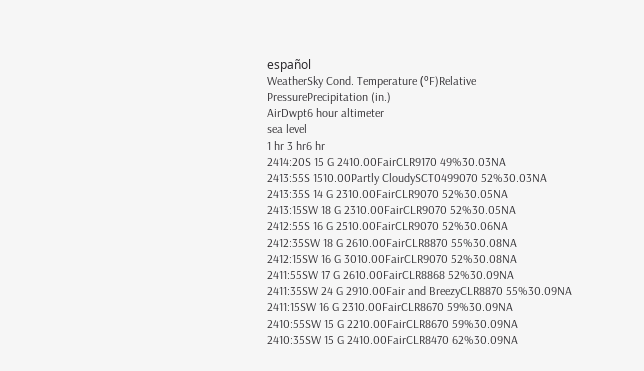español
WeatherSky Cond. Temperature (ºF)Relative
PressurePrecipitation (in.)
AirDwpt6 hour altimeter
sea level
1 hr 3 hr6 hr
2414:20S 15 G 2410.00FairCLR9170 49%30.03NA
2413:55S 1510.00Partly CloudySCT0499070 52%30.03NA
2413:35S 14 G 2310.00FairCLR9070 52%30.05NA
2413:15SW 18 G 2310.00FairCLR9070 52%30.05NA
2412:55S 16 G 2510.00FairCLR9070 52%30.06NA
2412:35SW 18 G 2610.00FairCLR8870 55%30.08NA
2412:15SW 16 G 3010.00FairCLR9070 52%30.08NA
2411:55SW 17 G 2610.00FairCLR8868 52%30.09NA
2411:35SW 24 G 2910.00Fair and BreezyCLR8870 55%30.09NA
2411:15SW 16 G 2310.00FairCLR8670 59%30.09NA
2410:55SW 15 G 2210.00FairCLR8670 59%30.09NA
2410:35SW 15 G 2410.00FairCLR8470 62%30.09NA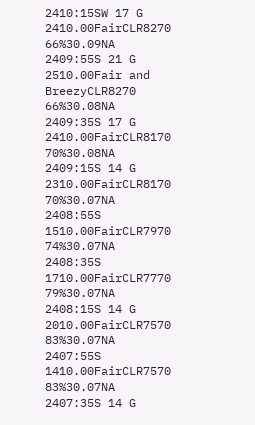2410:15SW 17 G 2410.00FairCLR8270 66%30.09NA
2409:55S 21 G 2510.00Fair and BreezyCLR8270 66%30.08NA
2409:35S 17 G 2410.00FairCLR8170 70%30.08NA
2409:15S 14 G 2310.00FairCLR8170 70%30.07NA
2408:55S 1510.00FairCLR7970 74%30.07NA
2408:35S 1710.00FairCLR7770 79%30.07NA
2408:15S 14 G 2010.00FairCLR7570 83%30.07NA
2407:55S 1410.00FairCLR7570 83%30.07NA
2407:35S 14 G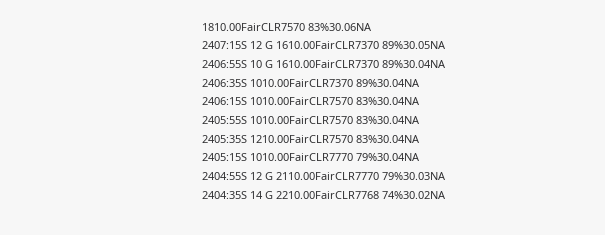1810.00FairCLR7570 83%30.06NA
2407:15S 12 G 1610.00FairCLR7370 89%30.05NA
2406:55S 10 G 1610.00FairCLR7370 89%30.04NA
2406:35S 1010.00FairCLR7370 89%30.04NA
2406:15S 1010.00FairCLR7570 83%30.04NA
2405:55S 1010.00FairCLR7570 83%30.04NA
2405:35S 1210.00FairCLR7570 83%30.04NA
2405:15S 1010.00FairCLR7770 79%30.04NA
2404:55S 12 G 2110.00FairCLR7770 79%30.03NA
2404:35S 14 G 2210.00FairCLR7768 74%30.02NA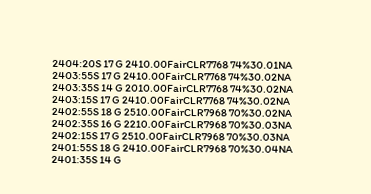2404:20S 17 G 2410.00FairCLR7768 74%30.01NA
2403:55S 17 G 2410.00FairCLR7768 74%30.02NA
2403:35S 14 G 2010.00FairCLR7768 74%30.02NA
2403:15S 17 G 2410.00FairCLR7768 74%30.02NA
2402:55S 18 G 2510.00FairCLR7968 70%30.02NA
2402:35S 16 G 2210.00FairCLR7968 70%30.03NA
2402:15S 17 G 2510.00FairCLR7968 70%30.03NA
2401:55S 18 G 2410.00FairCLR7968 70%30.04NA
2401:35S 14 G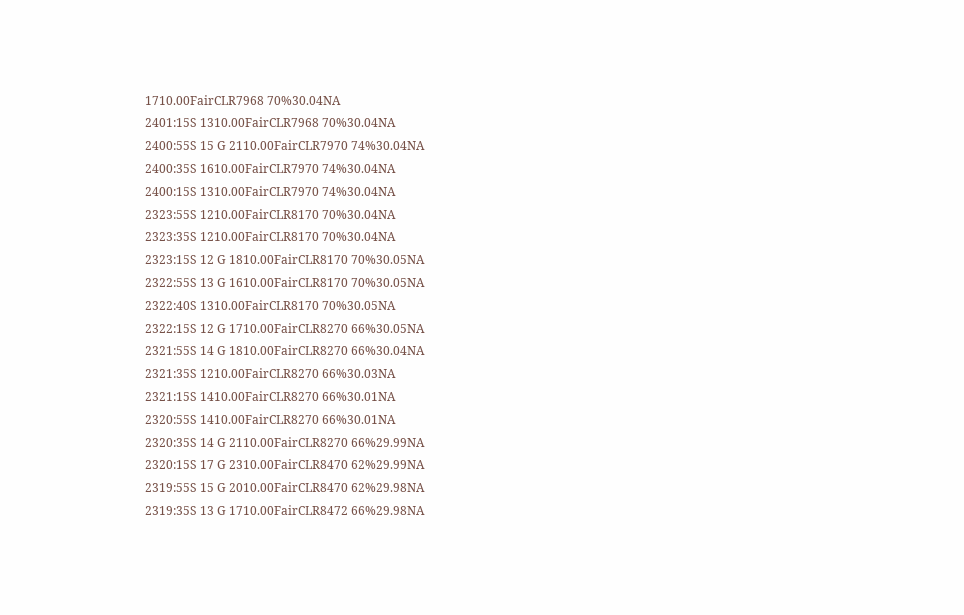1710.00FairCLR7968 70%30.04NA
2401:15S 1310.00FairCLR7968 70%30.04NA
2400:55S 15 G 2110.00FairCLR7970 74%30.04NA
2400:35S 1610.00FairCLR7970 74%30.04NA
2400:15S 1310.00FairCLR7970 74%30.04NA
2323:55S 1210.00FairCLR8170 70%30.04NA
2323:35S 1210.00FairCLR8170 70%30.04NA
2323:15S 12 G 1810.00FairCLR8170 70%30.05NA
2322:55S 13 G 1610.00FairCLR8170 70%30.05NA
2322:40S 1310.00FairCLR8170 70%30.05NA
2322:15S 12 G 1710.00FairCLR8270 66%30.05NA
2321:55S 14 G 1810.00FairCLR8270 66%30.04NA
2321:35S 1210.00FairCLR8270 66%30.03NA
2321:15S 1410.00FairCLR8270 66%30.01NA
2320:55S 1410.00FairCLR8270 66%30.01NA
2320:35S 14 G 2110.00FairCLR8270 66%29.99NA
2320:15S 17 G 2310.00FairCLR8470 62%29.99NA
2319:55S 15 G 2010.00FairCLR8470 62%29.98NA
2319:35S 13 G 1710.00FairCLR8472 66%29.98NA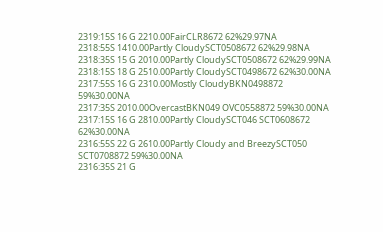2319:15S 16 G 2210.00FairCLR8672 62%29.97NA
2318:55S 1410.00Partly CloudySCT0508672 62%29.98NA
2318:35S 15 G 2010.00Partly CloudySCT0508672 62%29.99NA
2318:15S 18 G 2510.00Partly CloudySCT0498672 62%30.00NA
2317:55S 16 G 2310.00Mostly CloudyBKN0498872 59%30.00NA
2317:35S 2010.00OvercastBKN049 OVC0558872 59%30.00NA
2317:15S 16 G 2810.00Partly CloudySCT046 SCT0608672 62%30.00NA
2316:55S 22 G 2610.00Partly Cloudy and BreezySCT050 SCT0708872 59%30.00NA
2316:35S 21 G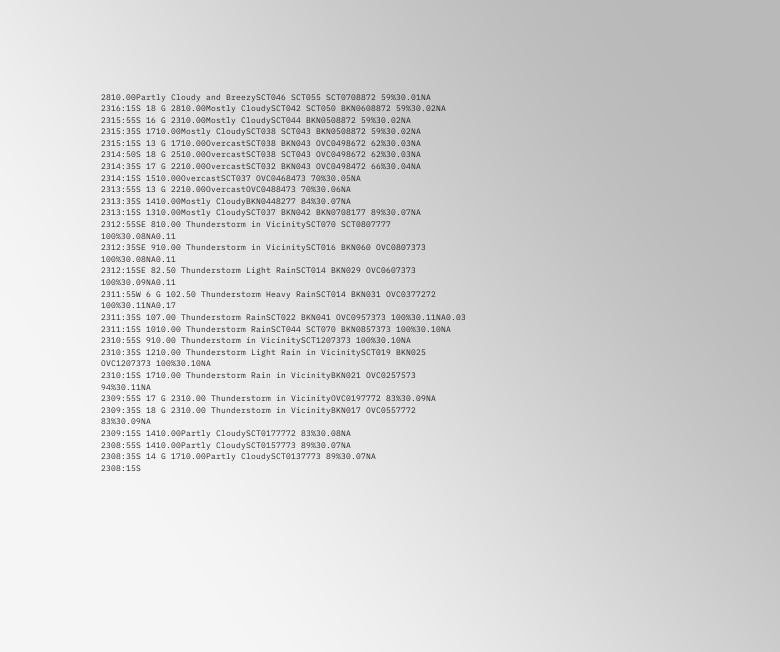2810.00Partly Cloudy and BreezySCT046 SCT055 SCT0708872 59%30.01NA
2316:15S 18 G 2810.00Mostly CloudySCT042 SCT050 BKN0608872 59%30.02NA
2315:55S 16 G 2310.00Mostly CloudySCT044 BKN0508872 59%30.02NA
2315:35S 1710.00Mostly CloudySCT038 SCT043 BKN0508872 59%30.02NA
2315:15S 13 G 1710.00OvercastSCT038 BKN043 OVC0498672 62%30.03NA
2314:50S 18 G 2510.00OvercastSCT038 SCT043 OVC0498672 62%30.03NA
2314:35S 17 G 2210.00OvercastSCT032 BKN043 OVC0498472 66%30.04NA
2314:15S 1510.00OvercastSCT037 OVC0468473 70%30.05NA
2313:55S 13 G 2210.00OvercastOVC0488473 70%30.06NA
2313:35S 1410.00Mostly CloudyBKN0448277 84%30.07NA
2313:15S 1310.00Mostly CloudySCT037 BKN042 BKN0708177 89%30.07NA
2312:55SE 810.00 Thunderstorm in VicinitySCT070 SCT0807777 100%30.08NA0.11
2312:35SE 910.00 Thunderstorm in VicinitySCT016 BKN060 OVC0807373 100%30.08NA0.11
2312:15SE 82.50 Thunderstorm Light RainSCT014 BKN029 OVC0607373 100%30.09NA0.11
2311:55W 6 G 102.50 Thunderstorm Heavy RainSCT014 BKN031 OVC0377272 100%30.11NA0.17
2311:35S 107.00 Thunderstorm RainSCT022 BKN041 OVC0957373 100%30.11NA0.03
2311:15S 1010.00 Thunderstorm RainSCT044 SCT070 BKN0857373 100%30.10NA
2310:55S 910.00 Thunderstorm in VicinitySCT1207373 100%30.10NA
2310:35S 1210.00 Thunderstorm Light Rain in VicinitySCT019 BKN025 OVC1207373 100%30.10NA
2310:15S 1710.00 Thunderstorm Rain in VicinityBKN021 OVC0257573 94%30.11NA
2309:55S 17 G 2310.00 Thunderstorm in VicinityOVC0197772 83%30.09NA
2309:35S 18 G 2310.00 Thunderstorm in VicinityBKN017 OVC0557772 83%30.09NA
2309:15S 1410.00Partly CloudySCT0177772 83%30.08NA
2308:55S 1410.00Partly CloudySCT0157773 89%30.07NA
2308:35S 14 G 1710.00Partly CloudySCT0137773 89%30.07NA
2308:15S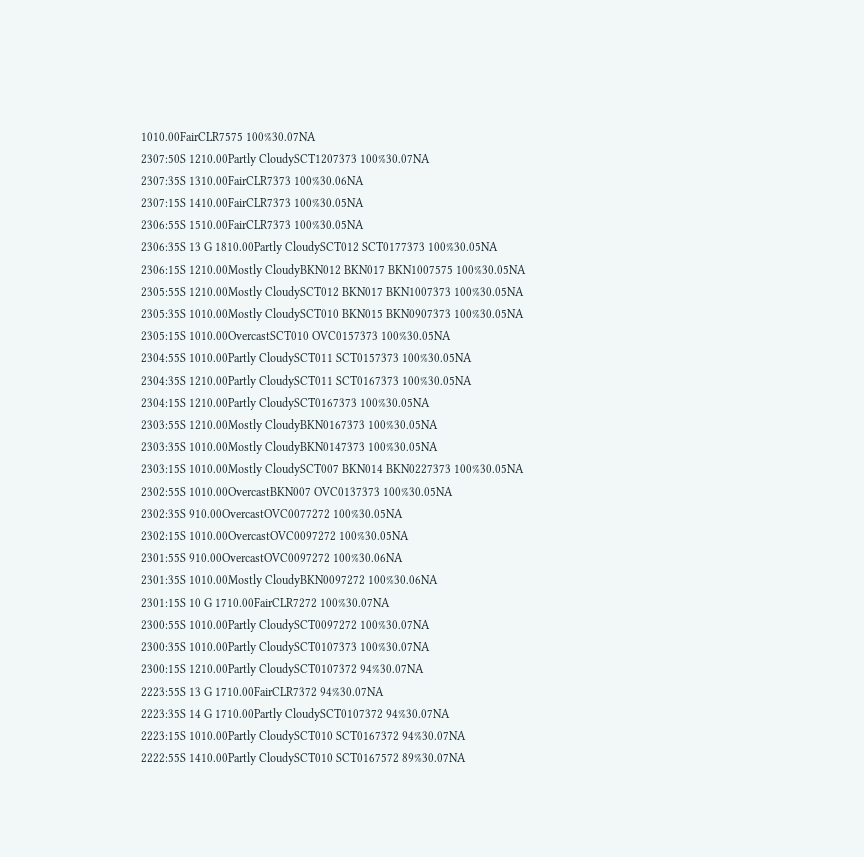1010.00FairCLR7575 100%30.07NA
2307:50S 1210.00Partly CloudySCT1207373 100%30.07NA
2307:35S 1310.00FairCLR7373 100%30.06NA
2307:15S 1410.00FairCLR7373 100%30.05NA
2306:55S 1510.00FairCLR7373 100%30.05NA
2306:35S 13 G 1810.00Partly CloudySCT012 SCT0177373 100%30.05NA
2306:15S 1210.00Mostly CloudyBKN012 BKN017 BKN1007575 100%30.05NA
2305:55S 1210.00Mostly CloudySCT012 BKN017 BKN1007373 100%30.05NA
2305:35S 1010.00Mostly CloudySCT010 BKN015 BKN0907373 100%30.05NA
2305:15S 1010.00OvercastSCT010 OVC0157373 100%30.05NA
2304:55S 1010.00Partly CloudySCT011 SCT0157373 100%30.05NA
2304:35S 1210.00Partly CloudySCT011 SCT0167373 100%30.05NA
2304:15S 1210.00Partly CloudySCT0167373 100%30.05NA
2303:55S 1210.00Mostly CloudyBKN0167373 100%30.05NA
2303:35S 1010.00Mostly CloudyBKN0147373 100%30.05NA
2303:15S 1010.00Mostly CloudySCT007 BKN014 BKN0227373 100%30.05NA
2302:55S 1010.00OvercastBKN007 OVC0137373 100%30.05NA
2302:35S 910.00OvercastOVC0077272 100%30.05NA
2302:15S 1010.00OvercastOVC0097272 100%30.05NA
2301:55S 910.00OvercastOVC0097272 100%30.06NA
2301:35S 1010.00Mostly CloudyBKN0097272 100%30.06NA
2301:15S 10 G 1710.00FairCLR7272 100%30.07NA
2300:55S 1010.00Partly CloudySCT0097272 100%30.07NA
2300:35S 1010.00Partly CloudySCT0107373 100%30.07NA
2300:15S 1210.00Partly CloudySCT0107372 94%30.07NA
2223:55S 13 G 1710.00FairCLR7372 94%30.07NA
2223:35S 14 G 1710.00Partly CloudySCT0107372 94%30.07NA
2223:15S 1010.00Partly CloudySCT010 SCT0167372 94%30.07NA
2222:55S 1410.00Partly CloudySCT010 SCT0167572 89%30.07NA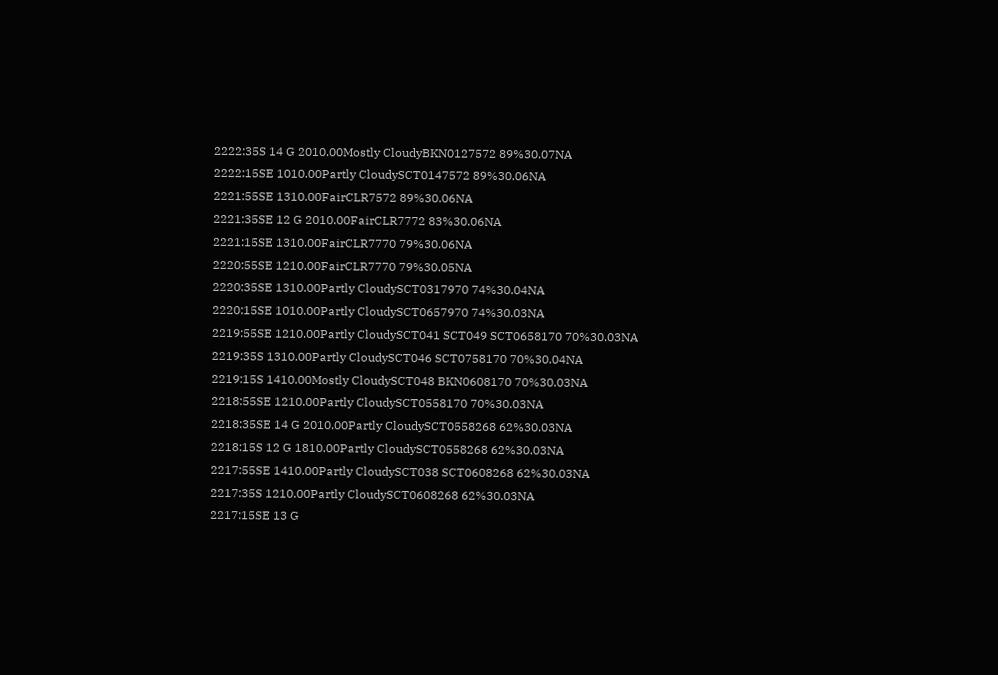2222:35S 14 G 2010.00Mostly CloudyBKN0127572 89%30.07NA
2222:15SE 1010.00Partly CloudySCT0147572 89%30.06NA
2221:55SE 1310.00FairCLR7572 89%30.06NA
2221:35SE 12 G 2010.00FairCLR7772 83%30.06NA
2221:15SE 1310.00FairCLR7770 79%30.06NA
2220:55SE 1210.00FairCLR7770 79%30.05NA
2220:35SE 1310.00Partly CloudySCT0317970 74%30.04NA
2220:15SE 1010.00Partly CloudySCT0657970 74%30.03NA
2219:55SE 1210.00Partly CloudySCT041 SCT049 SCT0658170 70%30.03NA
2219:35S 1310.00Partly CloudySCT046 SCT0758170 70%30.04NA
2219:15S 1410.00Mostly CloudySCT048 BKN0608170 70%30.03NA
2218:55SE 1210.00Partly CloudySCT0558170 70%30.03NA
2218:35SE 14 G 2010.00Partly CloudySCT0558268 62%30.03NA
2218:15S 12 G 1810.00Partly CloudySCT0558268 62%30.03NA
2217:55SE 1410.00Partly CloudySCT038 SCT0608268 62%30.03NA
2217:35S 1210.00Partly CloudySCT0608268 62%30.03NA
2217:15SE 13 G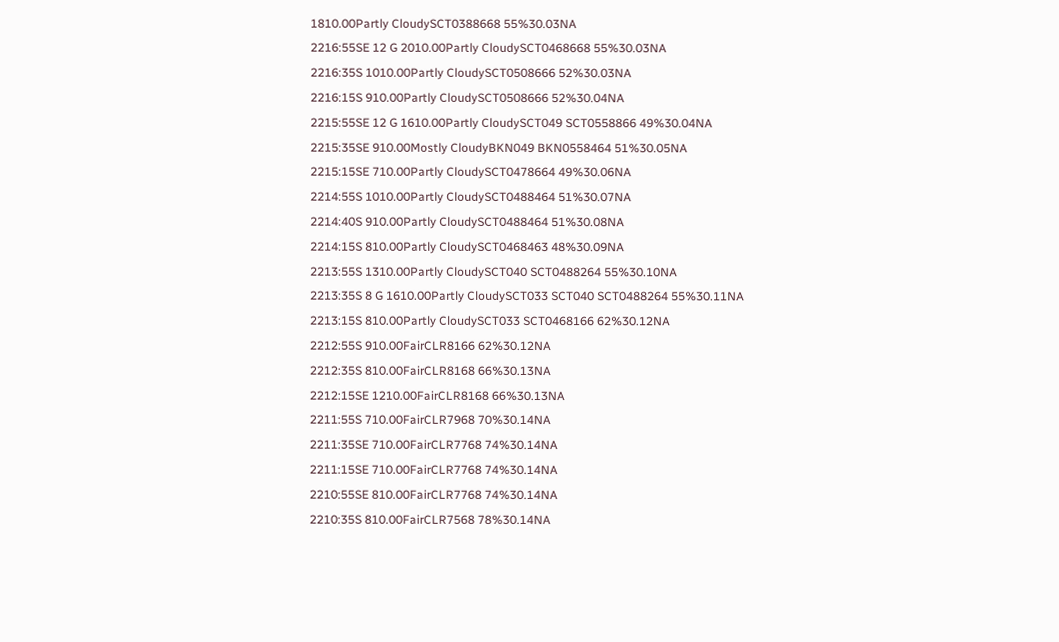1810.00Partly CloudySCT0388668 55%30.03NA
2216:55SE 12 G 2010.00Partly CloudySCT0468668 55%30.03NA
2216:35S 1010.00Partly CloudySCT0508666 52%30.03NA
2216:15S 910.00Partly CloudySCT0508666 52%30.04NA
2215:55SE 12 G 1610.00Partly CloudySCT049 SCT0558866 49%30.04NA
2215:35SE 910.00Mostly CloudyBKN049 BKN0558464 51%30.05NA
2215:15SE 710.00Partly CloudySCT0478664 49%30.06NA
2214:55S 1010.00Partly CloudySCT0488464 51%30.07NA
2214:40S 910.00Partly CloudySCT0488464 51%30.08NA
2214:15S 810.00Partly CloudySCT0468463 48%30.09NA
2213:55S 1310.00Partly CloudySCT040 SCT0488264 55%30.10NA
2213:35S 8 G 1610.00Partly CloudySCT033 SCT040 SCT0488264 55%30.11NA
2213:15S 810.00Partly CloudySCT033 SCT0468166 62%30.12NA
2212:55S 910.00FairCLR8166 62%30.12NA
2212:35S 810.00FairCLR8168 66%30.13NA
2212:15SE 1210.00FairCLR8168 66%30.13NA
2211:55S 710.00FairCLR7968 70%30.14NA
2211:35SE 710.00FairCLR7768 74%30.14NA
2211:15SE 710.00FairCLR7768 74%30.14NA
2210:55SE 810.00FairCLR7768 74%30.14NA
2210:35S 810.00FairCLR7568 78%30.14NA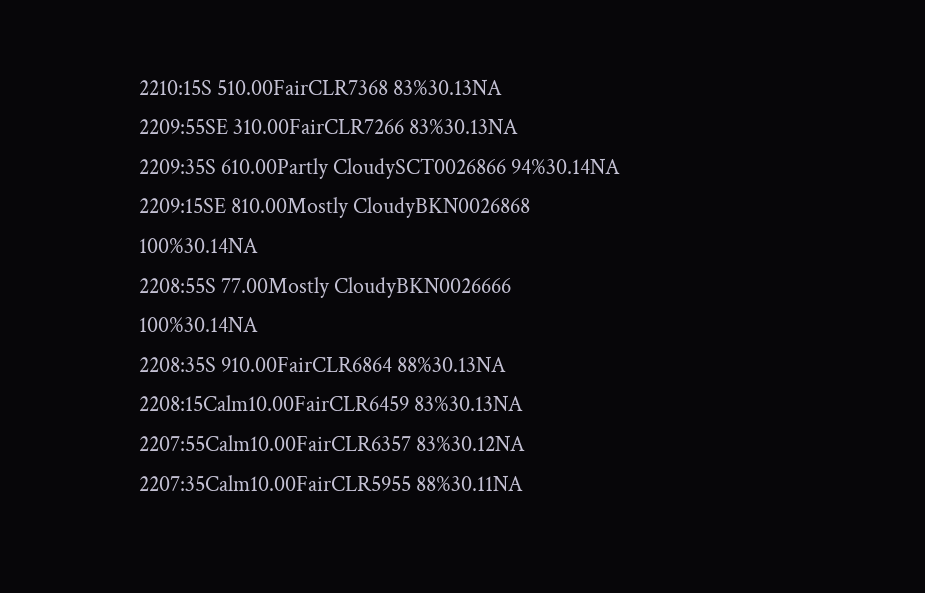2210:15S 510.00FairCLR7368 83%30.13NA
2209:55SE 310.00FairCLR7266 83%30.13NA
2209:35S 610.00Partly CloudySCT0026866 94%30.14NA
2209:15SE 810.00Mostly CloudyBKN0026868 100%30.14NA
2208:55S 77.00Mostly CloudyBKN0026666 100%30.14NA
2208:35S 910.00FairCLR6864 88%30.13NA
2208:15Calm10.00FairCLR6459 83%30.13NA
2207:55Calm10.00FairCLR6357 83%30.12NA
2207:35Calm10.00FairCLR5955 88%30.11NA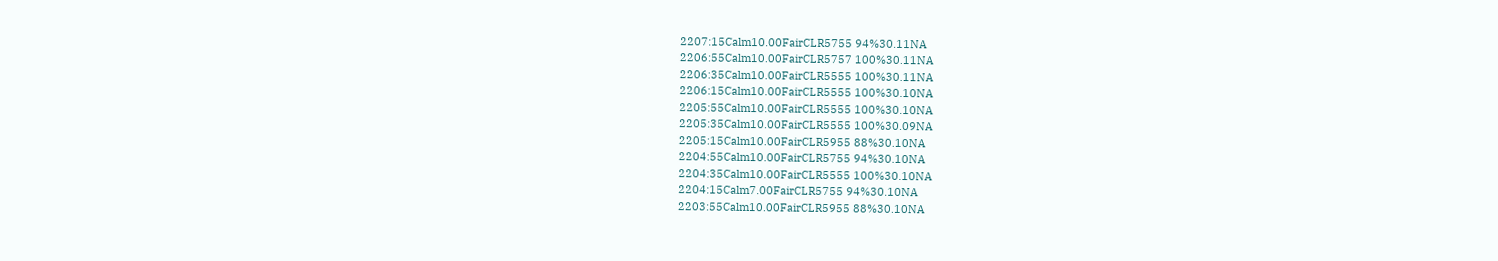2207:15Calm10.00FairCLR5755 94%30.11NA
2206:55Calm10.00FairCLR5757 100%30.11NA
2206:35Calm10.00FairCLR5555 100%30.11NA
2206:15Calm10.00FairCLR5555 100%30.10NA
2205:55Calm10.00FairCLR5555 100%30.10NA
2205:35Calm10.00FairCLR5555 100%30.09NA
2205:15Calm10.00FairCLR5955 88%30.10NA
2204:55Calm10.00FairCLR5755 94%30.10NA
2204:35Calm10.00FairCLR5555 100%30.10NA
2204:15Calm7.00FairCLR5755 94%30.10NA
2203:55Calm10.00FairCLR5955 88%30.10NA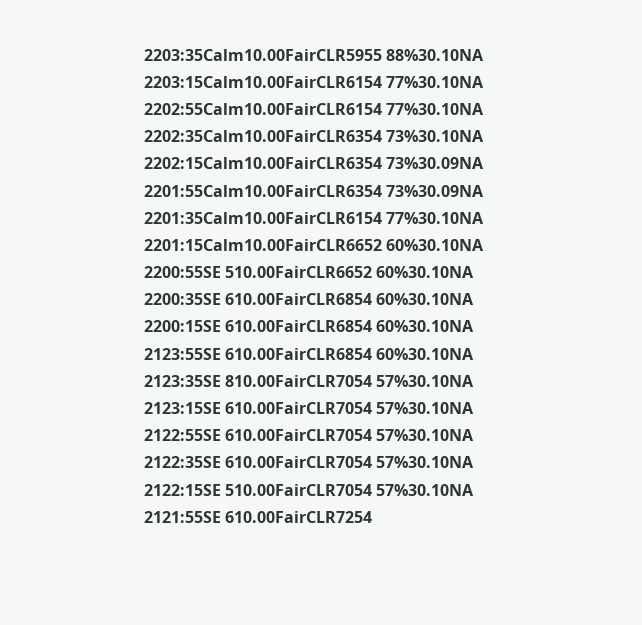2203:35Calm10.00FairCLR5955 88%30.10NA
2203:15Calm10.00FairCLR6154 77%30.10NA
2202:55Calm10.00FairCLR6154 77%30.10NA
2202:35Calm10.00FairCLR6354 73%30.10NA
2202:15Calm10.00FairCLR6354 73%30.09NA
2201:55Calm10.00FairCLR6354 73%30.09NA
2201:35Calm10.00FairCLR6154 77%30.10NA
2201:15Calm10.00FairCLR6652 60%30.10NA
2200:55SE 510.00FairCLR6652 60%30.10NA
2200:35SE 610.00FairCLR6854 60%30.10NA
2200:15SE 610.00FairCLR6854 60%30.10NA
2123:55SE 610.00FairCLR6854 60%30.10NA
2123:35SE 810.00FairCLR7054 57%30.10NA
2123:15SE 610.00FairCLR7054 57%30.10NA
2122:55SE 610.00FairCLR7054 57%30.10NA
2122:35SE 610.00FairCLR7054 57%30.10NA
2122:15SE 510.00FairCLR7054 57%30.10NA
2121:55SE 610.00FairCLR7254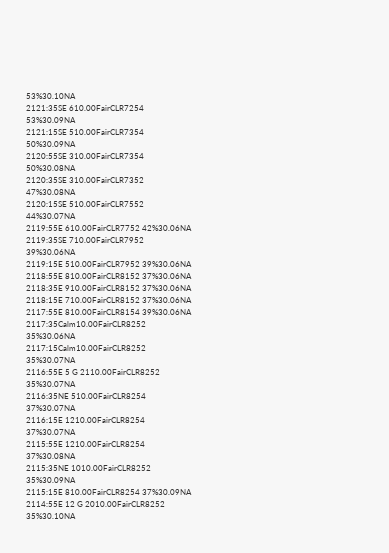53%30.10NA
2121:35SE 610.00FairCLR7254 53%30.09NA
2121:15SE 510.00FairCLR7354 50%30.09NA
2120:55SE 310.00FairCLR7354 50%30.08NA
2120:35SE 310.00FairCLR7352 47%30.08NA
2120:15SE 510.00FairCLR7552 44%30.07NA
2119:55E 610.00FairCLR7752 42%30.06NA
2119:35SE 710.00FairCLR7952 39%30.06NA
2119:15E 510.00FairCLR7952 39%30.06NA
2118:55E 810.00FairCLR8152 37%30.06NA
2118:35E 910.00FairCLR8152 37%30.06NA
2118:15E 710.00FairCLR8152 37%30.06NA
2117:55E 810.00FairCLR8154 39%30.06NA
2117:35Calm10.00FairCLR8252 35%30.06NA
2117:15Calm10.00FairCLR8252 35%30.07NA
2116:55E 5 G 2110.00FairCLR8252 35%30.07NA
2116:35NE 510.00FairCLR8254 37%30.07NA
2116:15E 1210.00FairCLR8254 37%30.07NA
2115:55E 1210.00FairCLR8254 37%30.08NA
2115:35NE 1010.00FairCLR8252 35%30.09NA
2115:15E 810.00FairCLR8254 37%30.09NA
2114:55E 12 G 2010.00FairCLR8252 35%30.10NA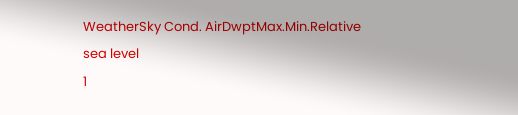WeatherSky Cond. AirDwptMax.Min.Relative
sea level
1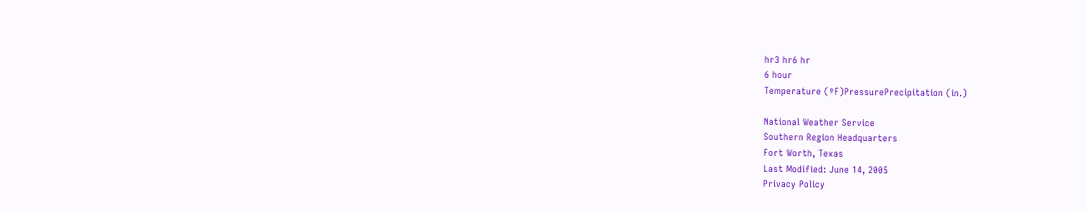hr3 hr6 hr
6 hour
Temperature (ºF)PressurePrecipitation (in.)

National Weather Service
Southern Region Headquarters
Fort Worth, Texas
Last Modified: June 14, 2005
Privacy Policy